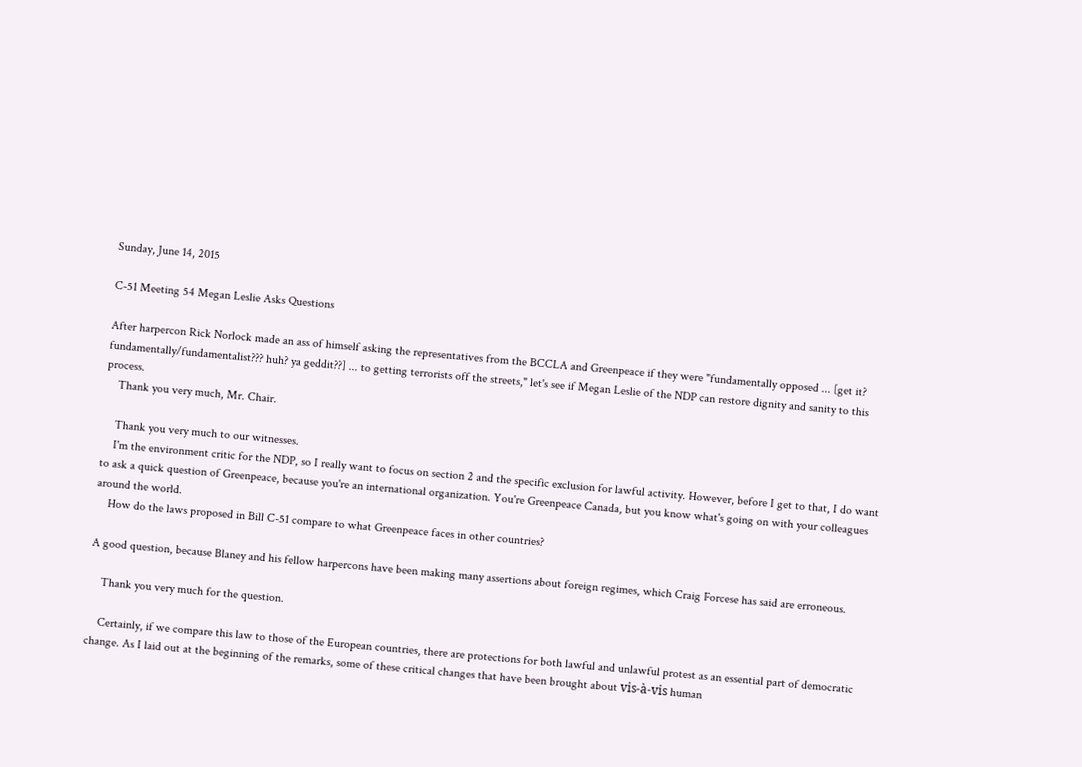Sunday, June 14, 2015

C-51 Meeting 54 Megan Leslie Asks Questions

After harpercon Rick Norlock made an ass of himself asking the representatives from the BCCLA and Greenpeace if they were "fundamentally opposed ... [get it? fundamentally/fundamentalist??? huh? ya geddit??] ... to getting terrorists off the streets," let's see if Megan Leslie of the NDP can restore dignity and sanity to this process.
    Thank you very much, Mr. Chair.

    Thank you very much to our witnesses.
    I'm the environment critic for the NDP, so I really want to focus on section 2 and the specific exclusion for lawful activity. However, before I get to that, I do want to ask a quick question of Greenpeace, because you're an international organization. You're Greenpeace Canada, but you know what's going on with your colleagues around the world.
    How do the laws proposed in Bill C-51 compare to what Greenpeace faces in other countries?

A good question, because Blaney and his fellow harpercons have been making many assertions about foreign regimes, which Craig Forcese has said are erroneous.

    Thank you very much for the question.

    Certainly, if we compare this law to those of the European countries, there are protections for both lawful and unlawful protest as an essential part of democratic change. As I laid out at the beginning of the remarks, some of these critical changes that have been brought about vis-à-vis human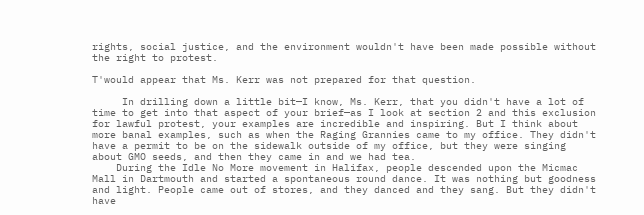rights, social justice, and the environment wouldn't have been made possible without the right to protest.

T'would appear that Ms. Kerr was not prepared for that question.

     In drilling down a little bit—I know, Ms. Kerr, that you didn't have a lot of time to get into that aspect of your brief—as I look at section 2 and this exclusion for lawful protest, your examples are incredible and inspiring. But I think about more banal examples, such as when the Raging Grannies came to my office. They didn't have a permit to be on the sidewalk outside of my office, but they were singing about GMO seeds, and then they came in and we had tea.
    During the Idle No More movement in Halifax, people descended upon the Micmac Mall in Dartmouth and started a spontaneous round dance. It was nothing but goodness and light. People came out of stores, and they danced and they sang. But they didn't have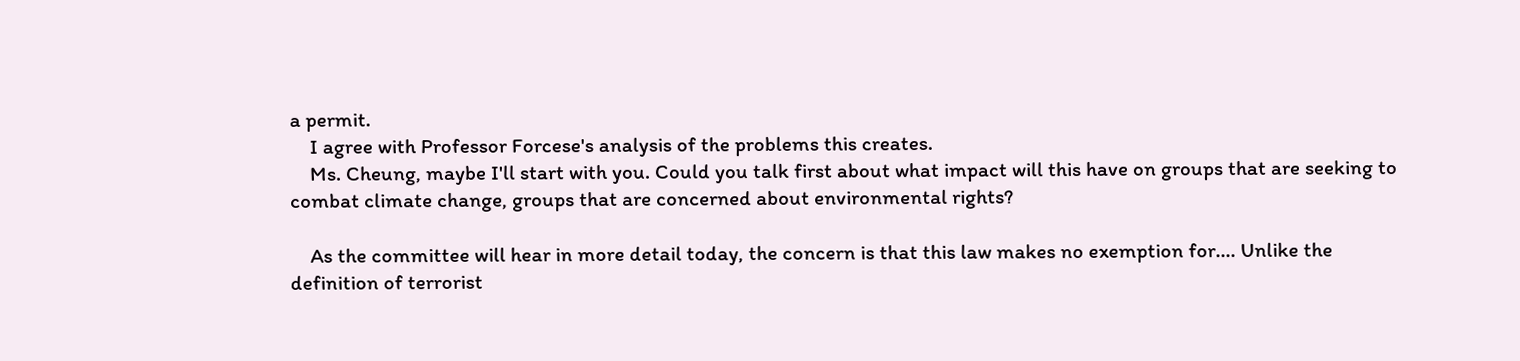a permit.
    I agree with Professor Forcese's analysis of the problems this creates.
    Ms. Cheung, maybe I'll start with you. Could you talk first about what impact will this have on groups that are seeking to combat climate change, groups that are concerned about environmental rights?

    As the committee will hear in more detail today, the concern is that this law makes no exemption for.... Unlike the definition of terrorist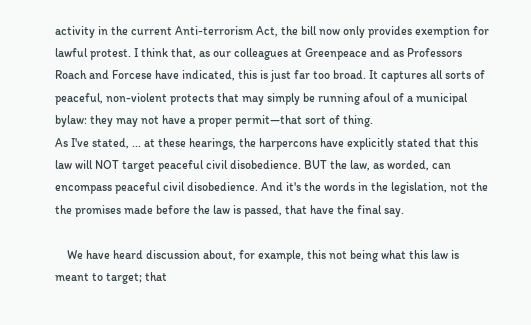activity in the current Anti-terrorism Act, the bill now only provides exemption for lawful protest. I think that, as our colleagues at Greenpeace and as Professors Roach and Forcese have indicated, this is just far too broad. It captures all sorts of peaceful, non-violent protects that may simply be running afoul of a municipal bylaw: they may not have a proper permit—that sort of thing.
As I've stated, ... at these hearings, the harpercons have explicitly stated that this law will NOT target peaceful civil disobedience. BUT the law, as worded, can encompass peaceful civil disobedience. And it's the words in the legislation, not the the promises made before the law is passed, that have the final say.

    We have heard discussion about, for example, this not being what this law is meant to target; that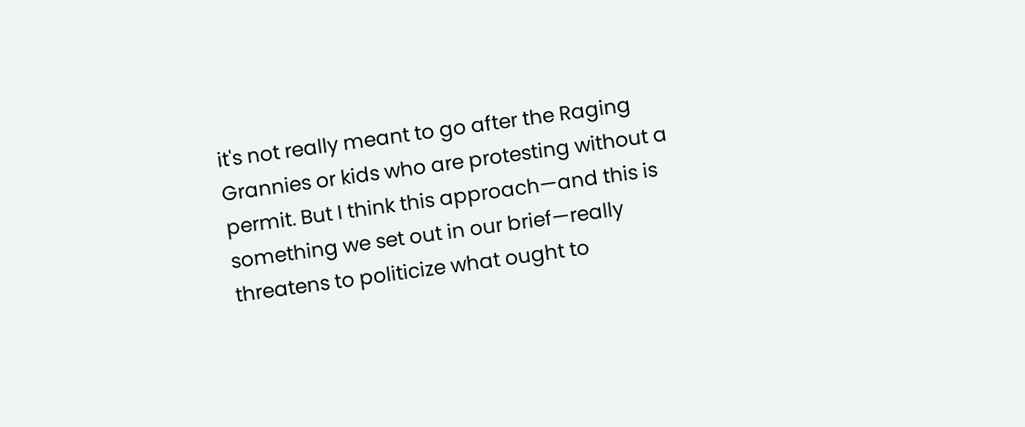it's not really meant to go after the Raging Grannies or kids who are protesting without a permit. But I think this approach—and this is something we set out in our brief—really threatens to politicize what ought to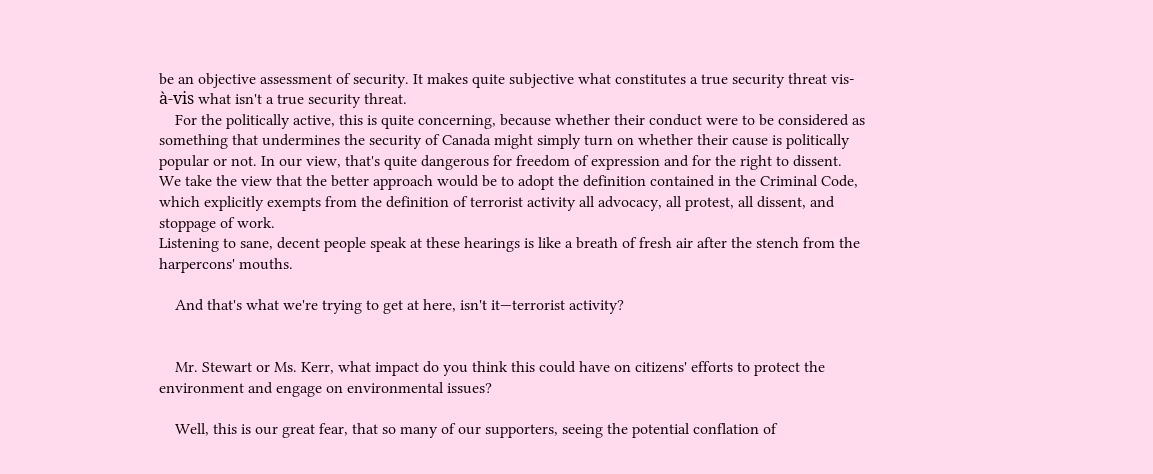be an objective assessment of security. It makes quite subjective what constitutes a true security threat vis-à-vis what isn't a true security threat.
    For the politically active, this is quite concerning, because whether their conduct were to be considered as something that undermines the security of Canada might simply turn on whether their cause is politically popular or not. In our view, that's quite dangerous for freedom of expression and for the right to dissent. We take the view that the better approach would be to adopt the definition contained in the Criminal Code, which explicitly exempts from the definition of terrorist activity all advocacy, all protest, all dissent, and stoppage of work.
Listening to sane, decent people speak at these hearings is like a breath of fresh air after the stench from the harpercons' mouths.

    And that's what we're trying to get at here, isn't it—terrorist activity?


    Mr. Stewart or Ms. Kerr, what impact do you think this could have on citizens' efforts to protect the environment and engage on environmental issues?

    Well, this is our great fear, that so many of our supporters, seeing the potential conflation of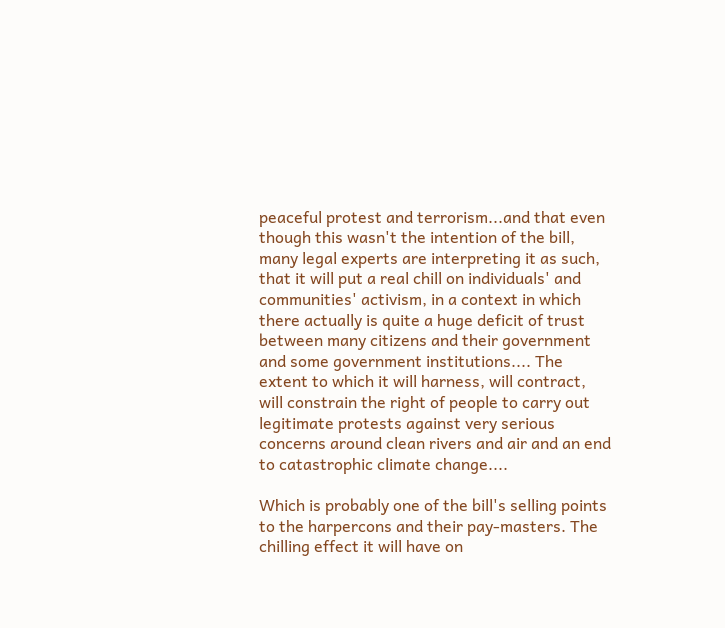peaceful protest and terrorism...and that even though this wasn't the intention of the bill, many legal experts are interpreting it as such, that it will put a real chill on individuals' and communities' activism, in a context in which there actually is quite a huge deficit of trust between many citizens and their government and some government institutions.... The extent to which it will harness, will contract, will constrain the right of people to carry out legitimate protests against very serious concerns around clean rivers and air and an end to catastrophic climate change....

Which is probably one of the bill's selling points to the harpercons and their pay-masters. The chilling effect it will have on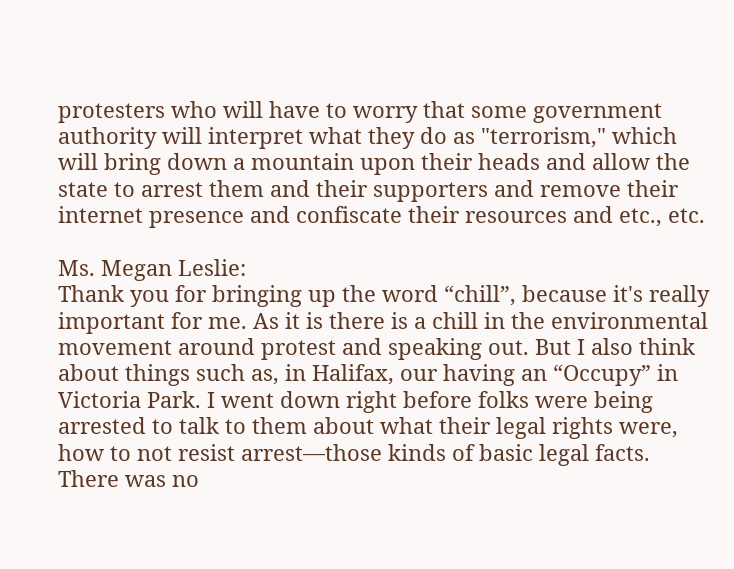protesters who will have to worry that some government authority will interpret what they do as "terrorism," which will bring down a mountain upon their heads and allow the state to arrest them and their supporters and remove their internet presence and confiscate their resources and etc., etc.

Ms. Megan Leslie:
Thank you for bringing up the word “chill”, because it's really important for me. As it is there is a chill in the environmental movement around protest and speaking out. But I also think about things such as, in Halifax, our having an “Occupy” in Victoria Park. I went down right before folks were being arrested to talk to them about what their legal rights were, how to not resist arrest—those kinds of basic legal facts. There was no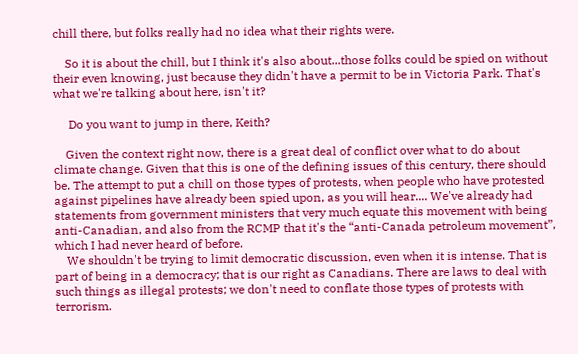chill there, but folks really had no idea what their rights were.

    So it is about the chill, but I think it's also about...those folks could be spied on without their even knowing, just because they didn't have a permit to be in Victoria Park. That's what we're talking about here, isn't it?

     Do you want to jump in there, Keith?

    Given the context right now, there is a great deal of conflict over what to do about climate change. Given that this is one of the defining issues of this century, there should be. The attempt to put a chill on those types of protests, when people who have protested against pipelines have already been spied upon, as you will hear.... We've already had statements from government ministers that very much equate this movement with being anti-Canadian, and also from the RCMP that it's the “anti-Canada petroleum movement”, which I had never heard of before.
    We shouldn't be trying to limit democratic discussion, even when it is intense. That is part of being in a democracy; that is our right as Canadians. There are laws to deal with such things as illegal protests; we don't need to conflate those types of protests with terrorism.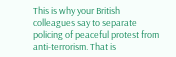This is why your British colleagues say to separate policing of peaceful protest from anti-terrorism. That is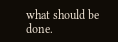what should be done.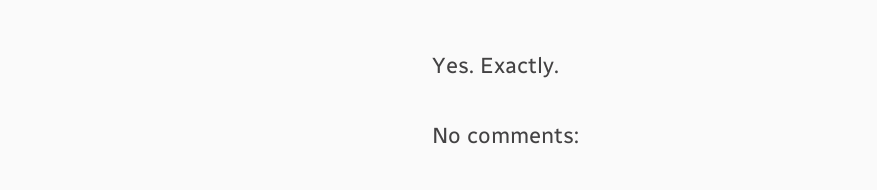Yes. Exactly.

No comments: